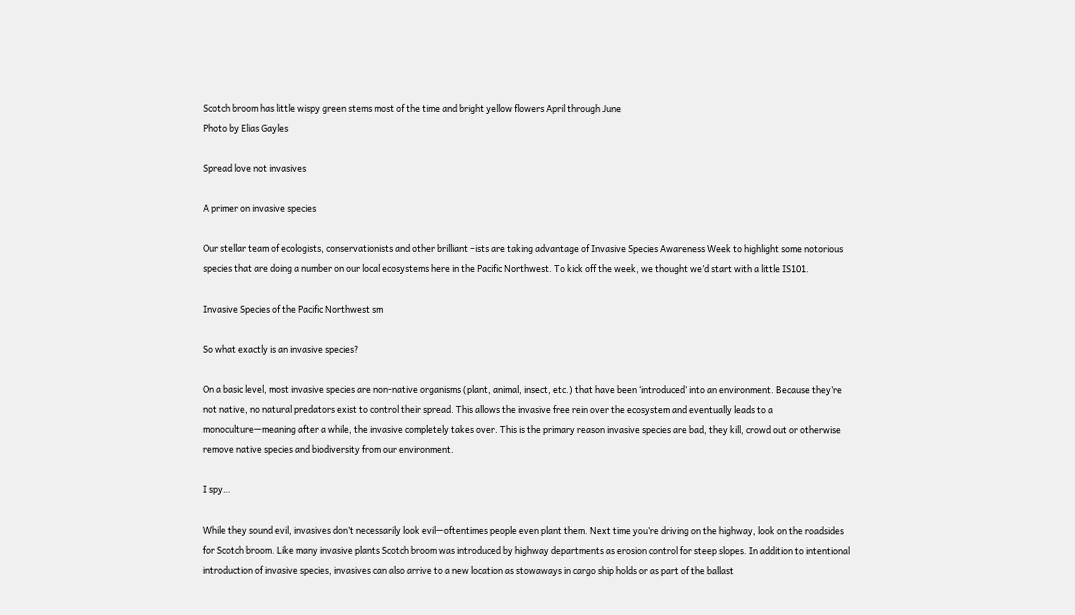Scotch broom has little wispy green stems most of the time and bright yellow flowers April through June
Photo by Elias Gayles

Spread love not invasives

A primer on invasive species

Our stellar team of ecologists, conservationists and other brilliant –ists are taking advantage of Invasive Species Awareness Week to highlight some notorious species that are doing a number on our local ecosystems here in the Pacific Northwest. To kick off the week, we thought we’d start with a little IS101.

Invasive Species of the Pacific Northwest sm

So what exactly is an invasive species?

On a basic level, most invasive species are non-native organisms (plant, animal, insect, etc.) that have been ‘introduced’ into an environment. Because they’re not native, no natural predators exist to control their spread. This allows the invasive free rein over the ecosystem and eventually leads to a monoculture—meaning after a while, the invasive completely takes over. This is the primary reason invasive species are bad, they kill, crowd out or otherwise remove native species and biodiversity from our environment.

I spy…

While they sound evil, invasives don’t necessarily look evil—oftentimes people even plant them. Next time you’re driving on the highway, look on the roadsides for Scotch broom. Like many invasive plants Scotch broom was introduced by highway departments as erosion control for steep slopes. In addition to intentional introduction of invasive species, invasives can also arrive to a new location as stowaways in cargo ship holds or as part of the ballast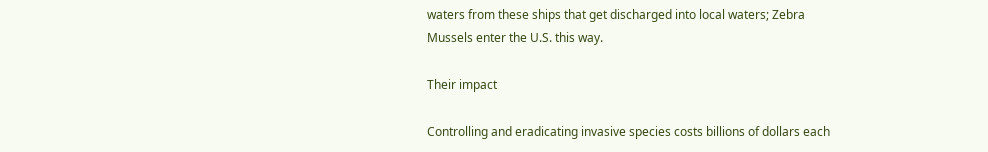waters from these ships that get discharged into local waters; Zebra Mussels enter the U.S. this way.

Their impact

Controlling and eradicating invasive species costs billions of dollars each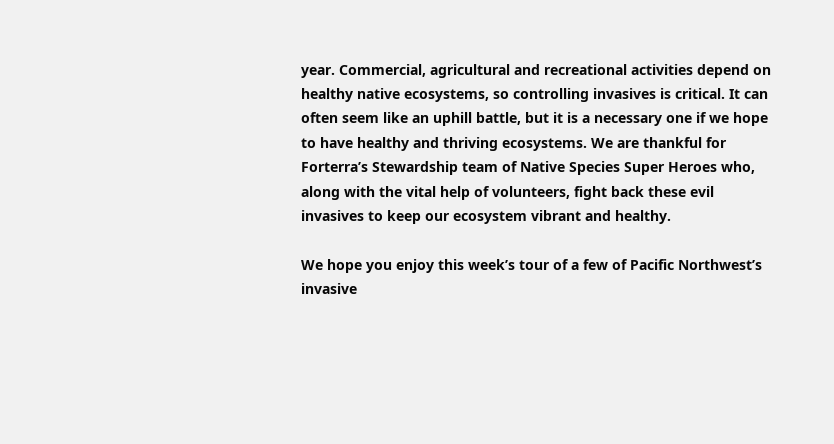year. Commercial, agricultural and recreational activities depend on healthy native ecosystems, so controlling invasives is critical. It can often seem like an uphill battle, but it is a necessary one if we hope to have healthy and thriving ecosystems. We are thankful for Forterra’s Stewardship team of Native Species Super Heroes who, along with the vital help of volunteers, fight back these evil invasives to keep our ecosystem vibrant and healthy.

We hope you enjoy this week’s tour of a few of Pacific Northwest’s invasive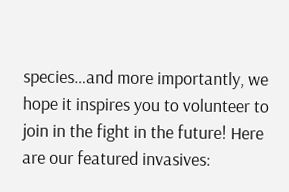species…and more importantly, we hope it inspires you to volunteer to join in the fight in the future! Here are our featured invasives: